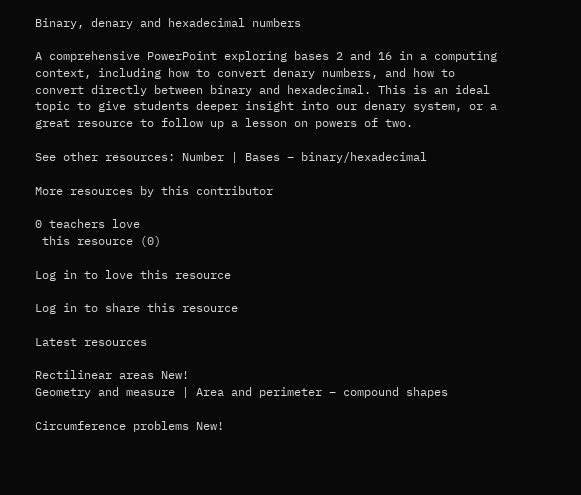Binary, denary and hexadecimal numbers

A comprehensive PowerPoint exploring bases 2 and 16 in a computing context, including how to convert denary numbers, and how to convert directly between binary and hexadecimal. This is an ideal topic to give students deeper insight into our denary system, or a great resource to follow up a lesson on powers of two.

See other resources: Number | Bases – binary/hexadecimal

More resources by this contributor

0 teachers love
 this resource (0)

Log in to love this resource

Log in to share this resource

Latest resources

Rectilinear areas New!
Geometry and measure | Area and perimeter – compound shapes

Circumference problems New!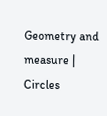Geometry and measure | Circles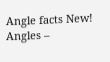Angle facts New!
Angles –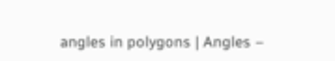angles in polygons | Angles –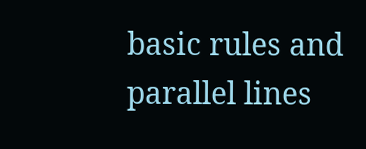basic rules and parallel lines